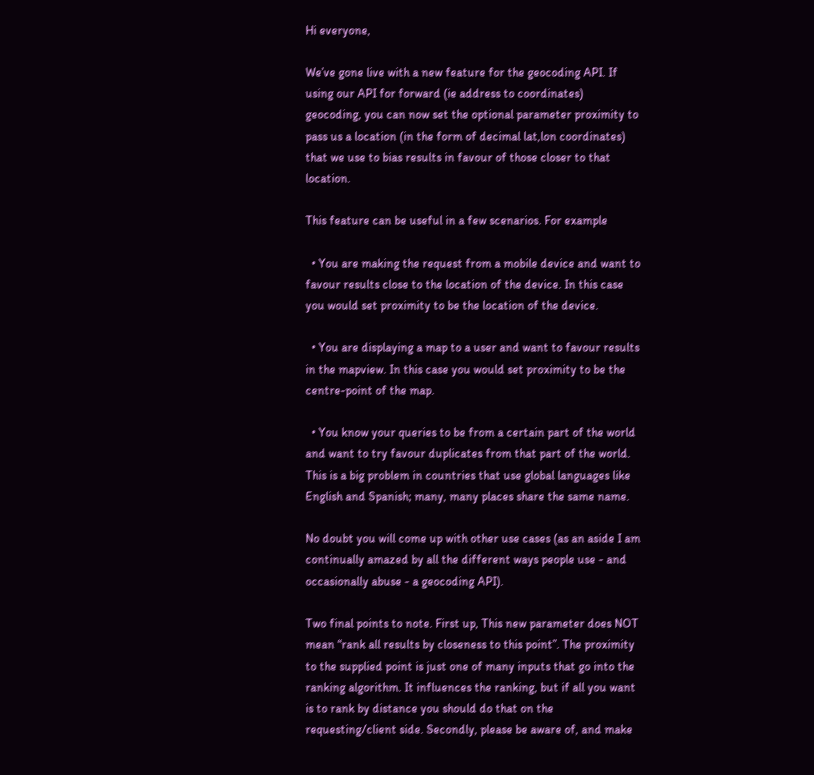Hi everyone,

We’ve gone live with a new feature for the geocoding API. If using our API for forward (ie address to coordinates) geocoding, you can now set the optional parameter proximity to pass us a location (in the form of decimal lat,lon coordinates) that we use to bias results in favour of those closer to that location.

This feature can be useful in a few scenarios. For example

  • You are making the request from a mobile device and want to favour results close to the location of the device. In this case you would set proximity to be the location of the device.

  • You are displaying a map to a user and want to favour results in the mapview. In this case you would set proximity to be the centre-point of the map.

  • You know your queries to be from a certain part of the world and want to try favour duplicates from that part of the world. This is a big problem in countries that use global languages like English and Spanish; many, many places share the same name.

No doubt you will come up with other use cases (as an aside I am continually amazed by all the different ways people use - and occasionally abuse - a geocoding API).

Two final points to note. First up, This new parameter does NOT mean “rank all results by closeness to this point”. The proximity to the supplied point is just one of many inputs that go into the ranking algorithm. It influences the ranking, but if all you want is to rank by distance you should do that on the requesting/client side. Secondly, please be aware of, and make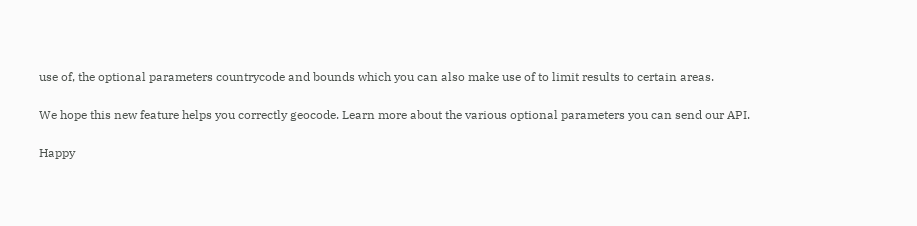use of, the optional parameters countrycode and bounds which you can also make use of to limit results to certain areas.

We hope this new feature helps you correctly geocode. Learn more about the various optional parameters you can send our API.

Happy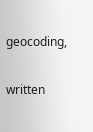geocoding,


written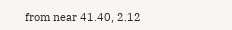from near 41.40, 2.12